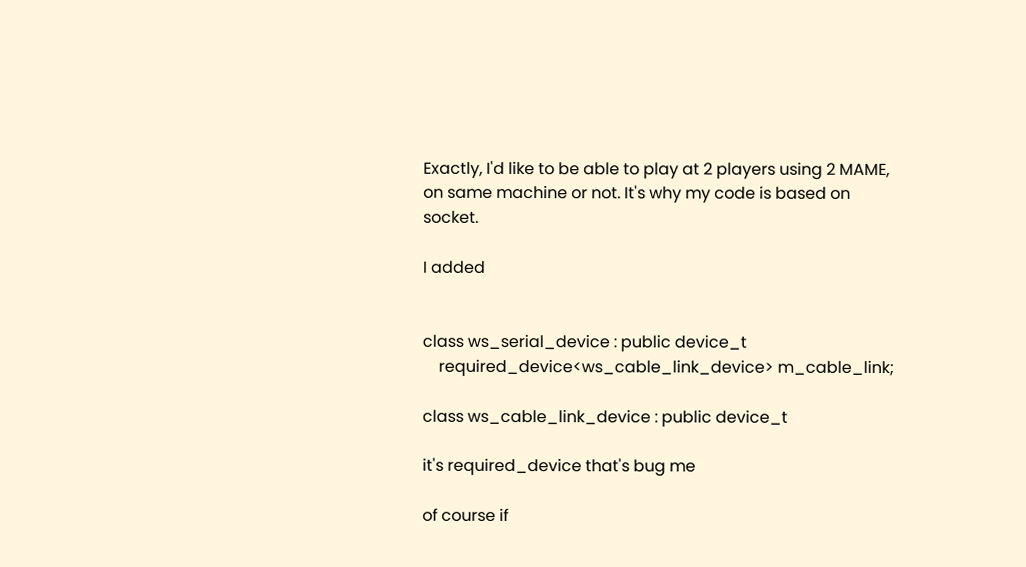Exactly, I'd like to be able to play at 2 players using 2 MAME, on same machine or not. It's why my code is based on socket.

I added


class ws_serial_device : public device_t
    required_device<ws_cable_link_device> m_cable_link;

class ws_cable_link_device : public device_t

it's required_device that's bug me

of course if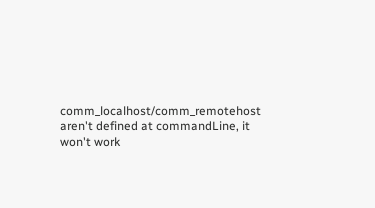comm_localhost/comm_remotehost aren't defined at commandLine, it won't work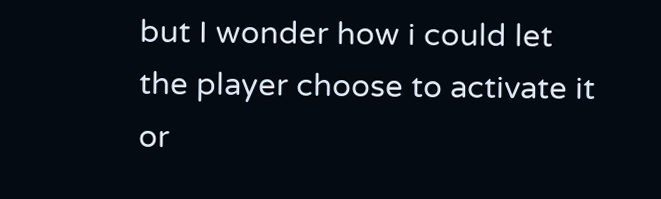but I wonder how i could let the player choose to activate it or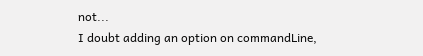not...
I doubt adding an option on commandLine,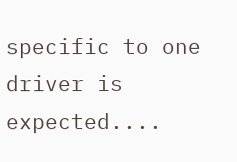specific to one driver is expected....